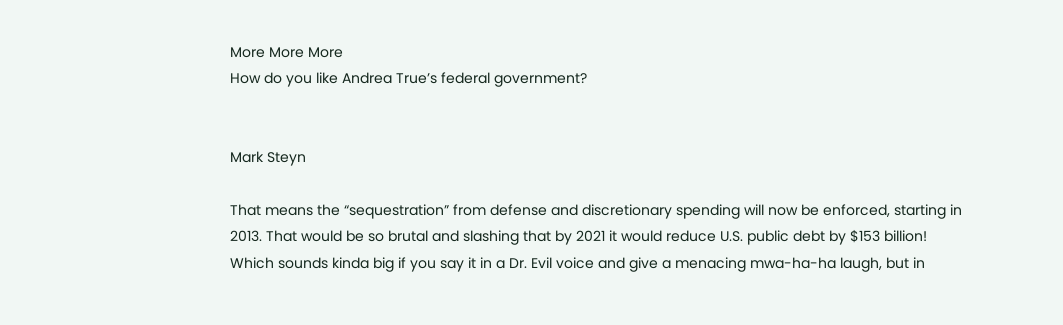More More More
How do you like Andrea True’s federal government?


Mark Steyn

That means the “sequestration” from defense and discretionary spending will now be enforced, starting in 2013. That would be so brutal and slashing that by 2021 it would reduce U.S. public debt by $153 billion! Which sounds kinda big if you say it in a Dr. Evil voice and give a menacing mwa-ha-ha laugh, but in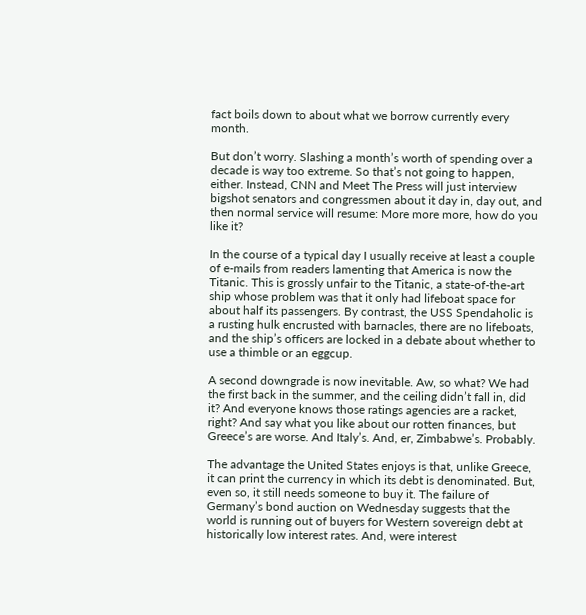fact boils down to about what we borrow currently every month.

But don’t worry. Slashing a month’s worth of spending over a decade is way too extreme. So that’s not going to happen, either. Instead, CNN and Meet The Press will just interview bigshot senators and congressmen about it day in, day out, and then normal service will resume: More more more, how do you like it?

In the course of a typical day I usually receive at least a couple of e-mails from readers lamenting that America is now the Titanic. This is grossly unfair to the Titanic, a state-of-the-art ship whose problem was that it only had lifeboat space for about half its passengers. By contrast, the USS Spendaholic is a rusting hulk encrusted with barnacles, there are no lifeboats, and the ship’s officers are locked in a debate about whether to use a thimble or an eggcup.

A second downgrade is now inevitable. Aw, so what? We had the first back in the summer, and the ceiling didn’t fall in, did it? And everyone knows those ratings agencies are a racket, right? And say what you like about our rotten finances, but Greece’s are worse. And Italy’s. And, er, Zimbabwe’s. Probably.

The advantage the United States enjoys is that, unlike Greece, it can print the currency in which its debt is denominated. But, even so, it still needs someone to buy it. The failure of Germany’s bond auction on Wednesday suggests that the world is running out of buyers for Western sovereign debt at historically low interest rates. And, were interest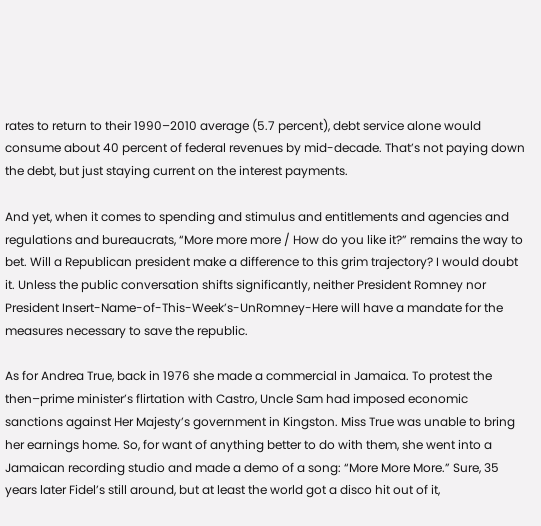rates to return to their 1990–2010 average (5.7 percent), debt service alone would consume about 40 percent of federal revenues by mid-decade. That’s not paying down the debt, but just staying current on the interest payments.

And yet, when it comes to spending and stimulus and entitlements and agencies and regulations and bureaucrats, “More more more / How do you like it?” remains the way to bet. Will a Republican president make a difference to this grim trajectory? I would doubt it. Unless the public conversation shifts significantly, neither President Romney nor President Insert-Name-of-This-Week’s-UnRomney-Here will have a mandate for the measures necessary to save the republic.

As for Andrea True, back in 1976 she made a commercial in Jamaica. To protest the then–prime minister’s flirtation with Castro, Uncle Sam had imposed economic sanctions against Her Majesty’s government in Kingston. Miss True was unable to bring her earnings home. So, for want of anything better to do with them, she went into a Jamaican recording studio and made a demo of a song: “More More More.” Sure, 35 years later Fidel’s still around, but at least the world got a disco hit out of it,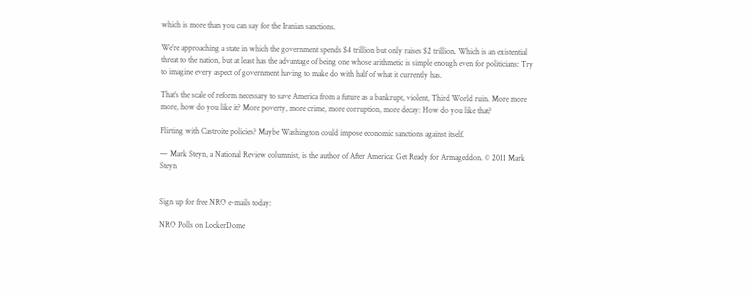which is more than you can say for the Iranian sanctions.

We’re approaching a state in which the government spends $4 trillion but only raises $2 trillion. Which is an existential threat to the nation, but at least has the advantage of being one whose arithmetic is simple enough even for politicians: Try to imagine every aspect of government having to make do with half of what it currently has.

That’s the scale of reform necessary to save America from a future as a bankrupt, violent, Third World ruin. More more more, how do you like it? More poverty, more crime, more corruption, more decay: How do you like that?

Flirting with Castroite policies? Maybe Washington could impose economic sanctions against itself.

— Mark Steyn, a National Review columnist, is the author of After America: Get Ready for Armageddon. © 2011 Mark Steyn


Sign up for free NRO e-mails today:

NRO Polls on LockerDome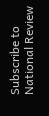Subscribe to National Review